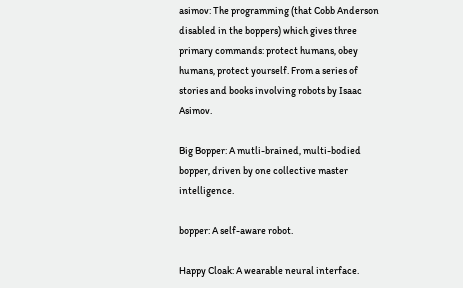asimov: The programming (that Cobb Anderson disabled in the boppers) which gives three primary commands: protect humans, obey humans, protect yourself. From a series of stories and books involving robots by Isaac Asimov.

Big Bopper: A mutli-brained, multi-bodied bopper, driven by one collective master intelligence.

bopper: A self-aware robot.

Happy Cloak: A wearable neural interface.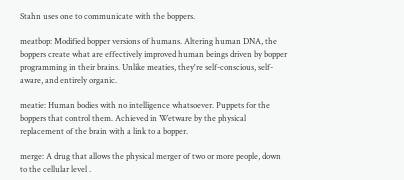Stahn uses one to communicate with the boppers.

meatbop: Modified bopper versions of humans. Altering human DNA, the boppers create what are effectively improved human beings driven by bopper programming in their brains. Unlike meaties, they're self-conscious, self-aware, and entirely organic.

meatie: Human bodies with no intelligence whatsoever. Puppets for the boppers that control them. Achieved in Wetware by the physical replacement of the brain with a link to a bopper.

merge: A drug that allows the physical merger of two or more people, down to the cellular level .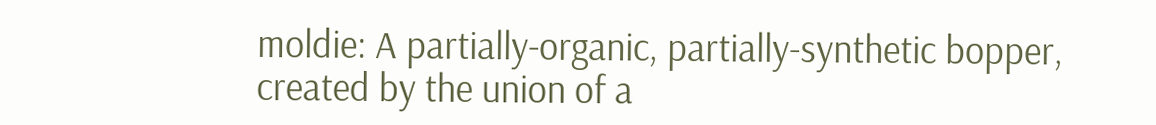moldie: A partially-organic, partially-synthetic bopper, created by the union of a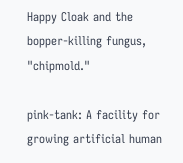Happy Cloak and the bopper-killing fungus, "chipmold."

pink-tank: A facility for growing artificial human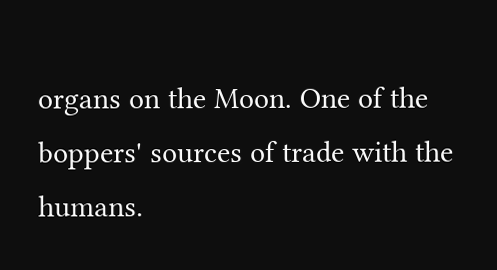organs on the Moon. One of the boppers' sources of trade with the humans.